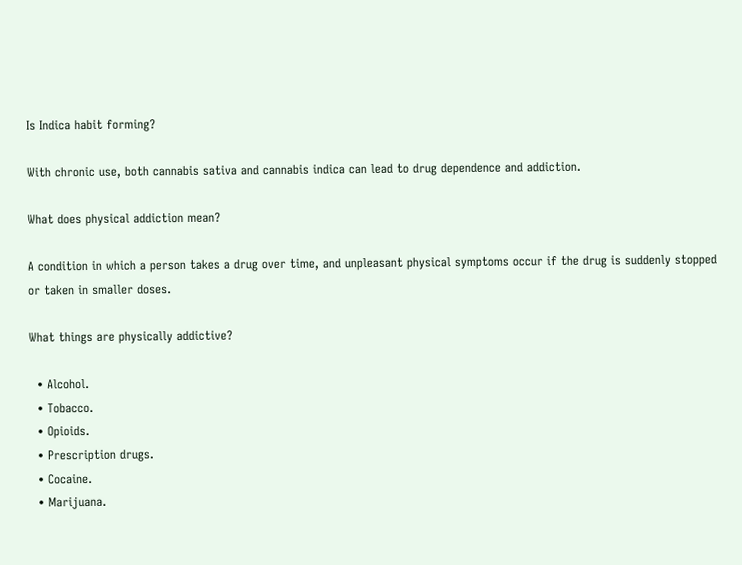Is Indica habit forming?

With chronic use, both cannabis sativa and cannabis indica can lead to drug dependence and addiction.

What does physical addiction mean?

A condition in which a person takes a drug over time, and unpleasant physical symptoms occur if the drug is suddenly stopped or taken in smaller doses.

What things are physically addictive?

  • Alcohol.
  • Tobacco.
  • Opioids.
  • Prescription drugs.
  • Cocaine.
  • Marijuana.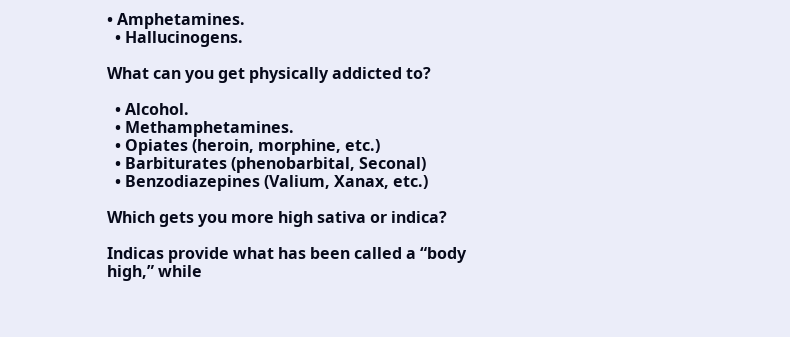• Amphetamines.
  • Hallucinogens.

What can you get physically addicted to?

  • Alcohol.
  • Methamphetamines.
  • Opiates (heroin, morphine, etc.)
  • Barbiturates (phenobarbital, Seconal)
  • Benzodiazepines (Valium, Xanax, etc.)

Which gets you more high sativa or indica?

Indicas provide what has been called a “body high,” while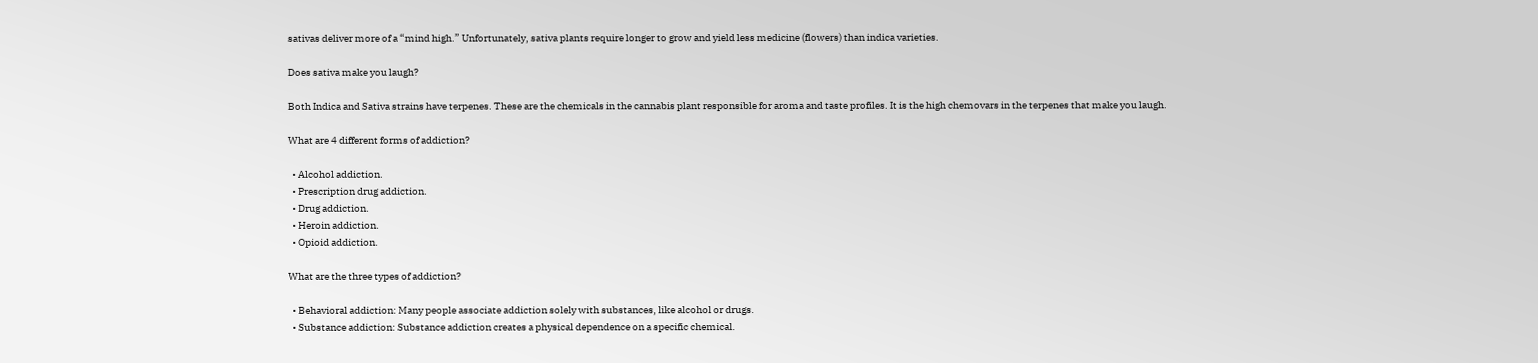sativas deliver more of a “mind high.” Unfortunately, sativa plants require longer to grow and yield less medicine (flowers) than indica varieties.

Does sativa make you laugh?

Both Indica and Sativa strains have terpenes. These are the chemicals in the cannabis plant responsible for aroma and taste profiles. It is the high chemovars in the terpenes that make you laugh.

What are 4 different forms of addiction?

  • Alcohol addiction.
  • Prescription drug addiction.
  • Drug addiction.
  • Heroin addiction.
  • Opioid addiction.

What are the three types of addiction?

  • Behavioral addiction: Many people associate addiction solely with substances, like alcohol or drugs.
  • Substance addiction: Substance addiction creates a physical dependence on a specific chemical.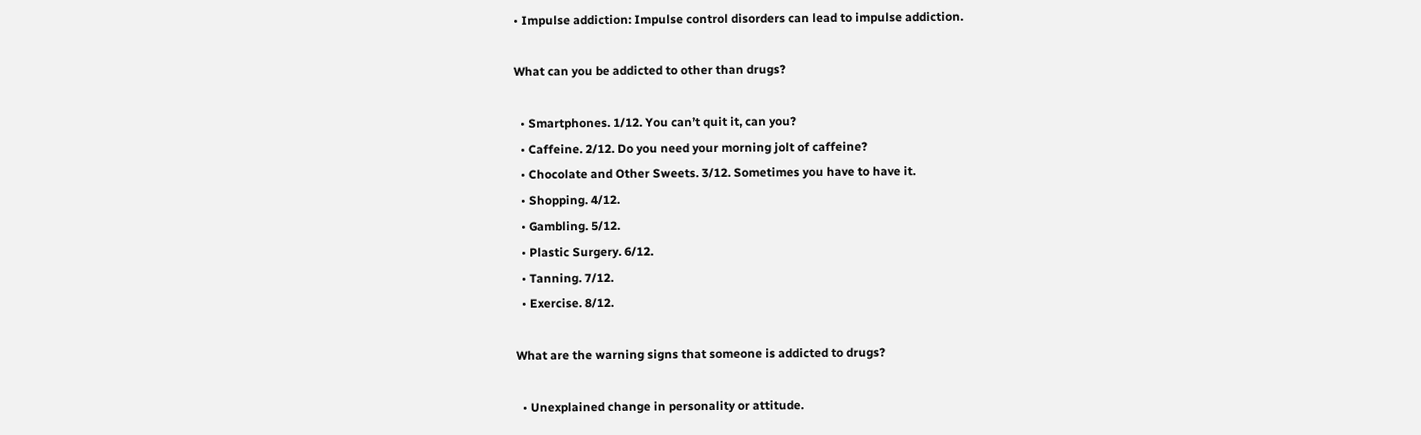• Impulse addiction: Impulse control disorders can lead to impulse addiction.

What can you be addicted to other than drugs?

  • Smartphones. 1/12. You can’t quit it, can you?
  • Caffeine. 2/12. Do you need your morning jolt of caffeine?
  • Chocolate and Other Sweets. 3/12. Sometimes you have to have it.
  • Shopping. 4/12.
  • Gambling. 5/12.
  • Plastic Surgery. 6/12.
  • Tanning. 7/12.
  • Exercise. 8/12.

What are the warning signs that someone is addicted to drugs?

  • Unexplained change in personality or attitude.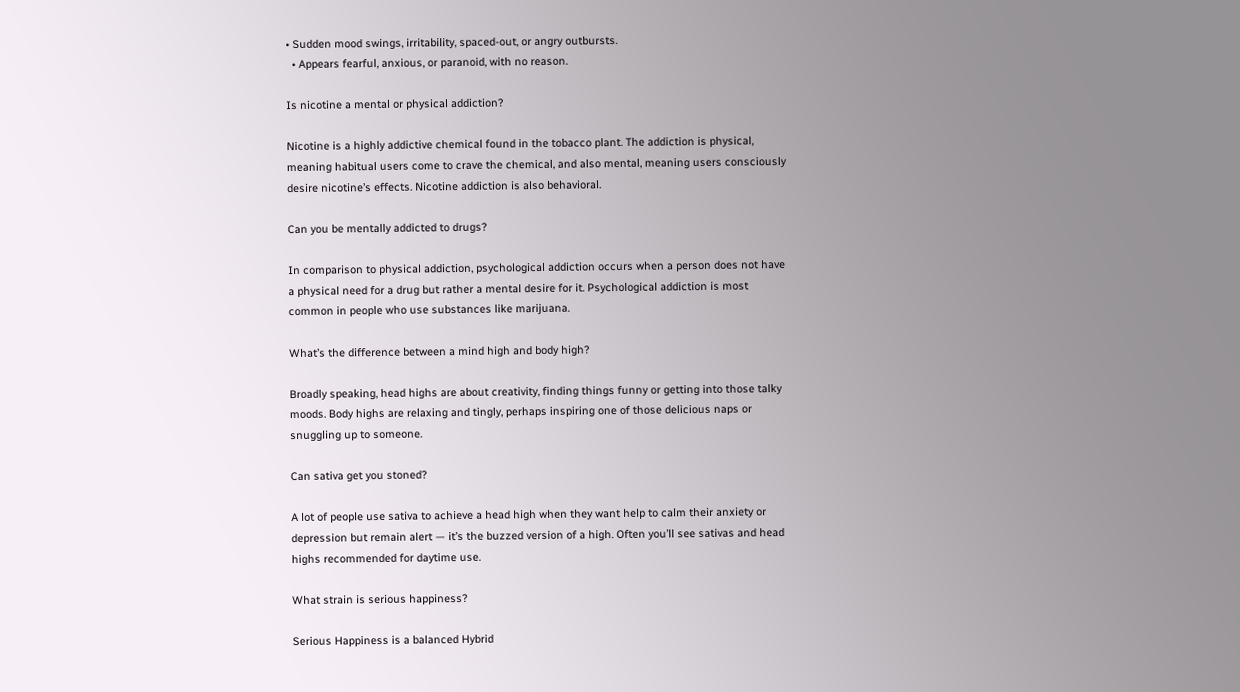• Sudden mood swings, irritability, spaced-out, or angry outbursts.
  • Appears fearful, anxious, or paranoid, with no reason.

Is nicotine a mental or physical addiction?

Nicotine is a highly addictive chemical found in the tobacco plant. The addiction is physical, meaning habitual users come to crave the chemical, and also mental, meaning users consciously desire nicotine’s effects. Nicotine addiction is also behavioral.

Can you be mentally addicted to drugs?

In comparison to physical addiction, psychological addiction occurs when a person does not have a physical need for a drug but rather a mental desire for it. Psychological addiction is most common in people who use substances like marijuana.

What’s the difference between a mind high and body high?

Broadly speaking, head highs are about creativity, finding things funny or getting into those talky moods. Body highs are relaxing and tingly, perhaps inspiring one of those delicious naps or snuggling up to someone.

Can sativa get you stoned?

A lot of people use sativa to achieve a head high when they want help to calm their anxiety or depression but remain alert — it’s the buzzed version of a high. Often you’ll see sativas and head highs recommended for daytime use.

What strain is serious happiness?

Serious Happiness is a balanced Hybrid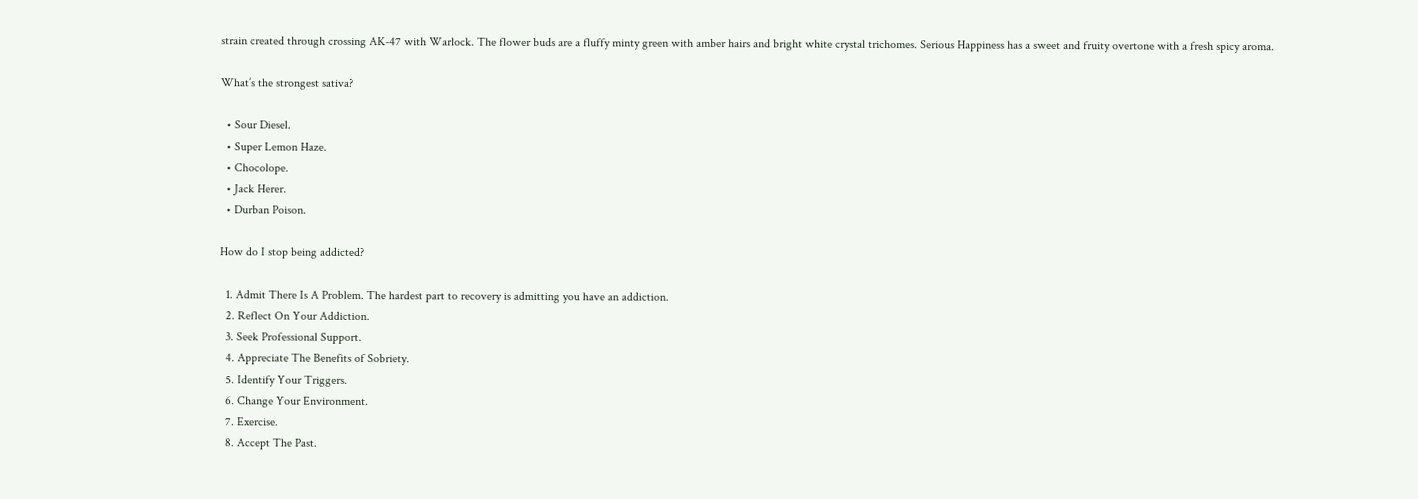strain created through crossing AK-47 with Warlock. The flower buds are a fluffy minty green with amber hairs and bright white crystal trichomes. Serious Happiness has a sweet and fruity overtone with a fresh spicy aroma.

What’s the strongest sativa?

  • Sour Diesel.
  • Super Lemon Haze.
  • Chocolope.
  • Jack Herer.
  • Durban Poison.

How do I stop being addicted?

  1. Admit There Is A Problem. The hardest part to recovery is admitting you have an addiction.
  2. Reflect On Your Addiction.
  3. Seek Professional Support.
  4. Appreciate The Benefits of Sobriety.
  5. Identify Your Triggers.
  6. Change Your Environment.
  7. Exercise.
  8. Accept The Past.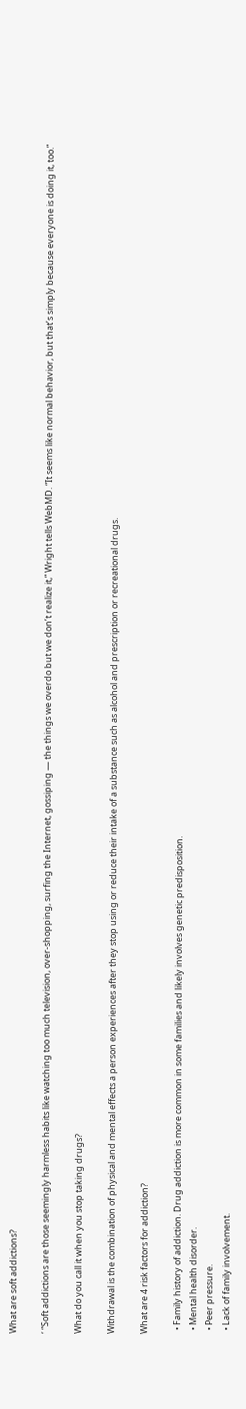What are soft addictions?

‘ “Soft addictions are those seemingly harmless habits like watching too much television, over-shopping, surfing the Internet, gossiping — the things we overdo but we don’t realize it,” Wright tells WebMD. “It seems like normal behavior, but that’s simply because everyone is doing it, too.”

What do you call it when you stop taking drugs?

Withdrawal is the combination of physical and mental effects a person experiences after they stop using or reduce their intake of a substance such as alcohol and prescription or recreational drugs.

What are 4 risk factors for addiction?

  • Family history of addiction. Drug addiction is more common in some families and likely involves genetic predisposition.
  • Mental health disorder.
  • Peer pressure.
  • Lack of family involvement.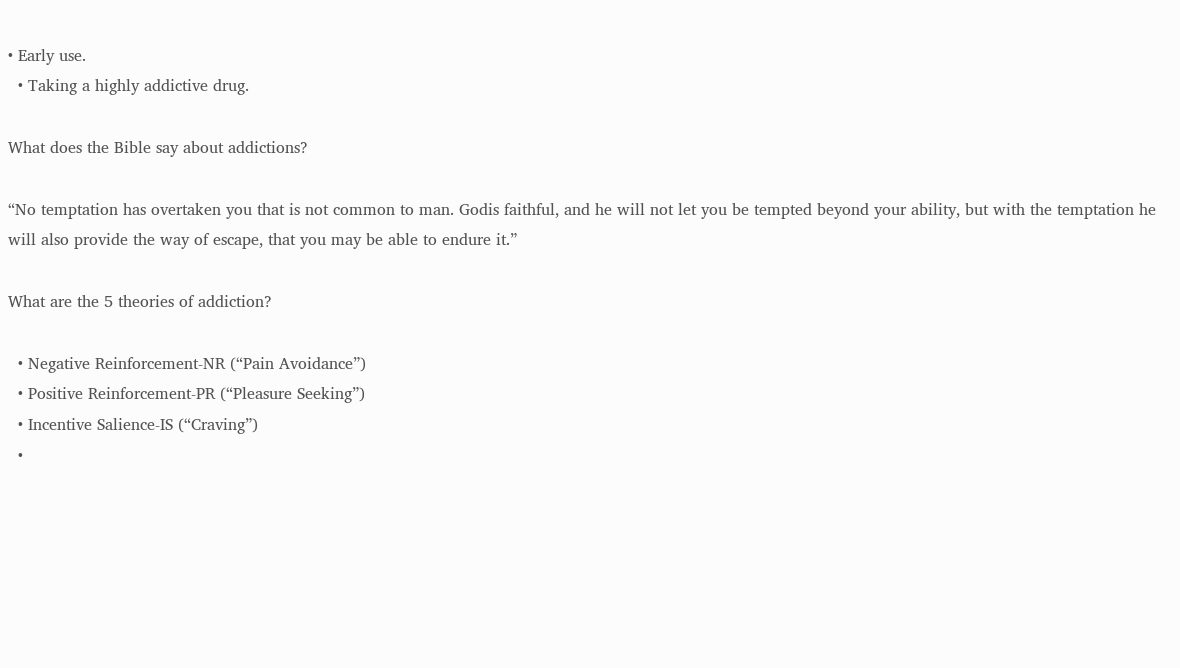• Early use.
  • Taking a highly addictive drug.

What does the Bible say about addictions?

“No temptation has overtaken you that is not common to man. Godis faithful, and he will not let you be tempted beyond your ability, but with the temptation he will also provide the way of escape, that you may be able to endure it.”

What are the 5 theories of addiction?

  • Negative Reinforcement-NR (“Pain Avoidance”)
  • Positive Reinforcement-PR (“Pleasure Seeking”)
  • Incentive Salience-IS (“Craving”)
  •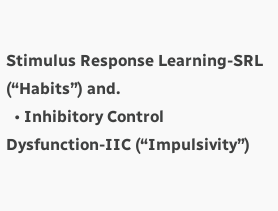Stimulus Response Learning-SRL (“Habits”) and.
  • Inhibitory Control Dysfunction-IIC (“Impulsivity”)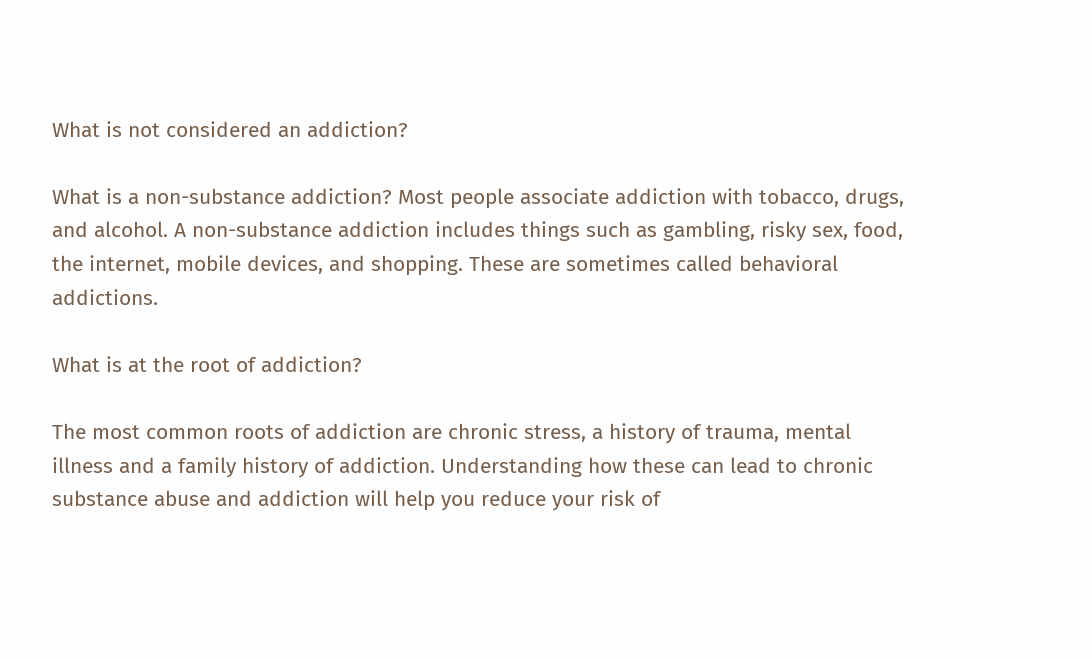What is not considered an addiction?

What is a non-substance addiction? Most people associate addiction with tobacco, drugs, and alcohol. A non-substance addiction includes things such as gambling, risky sex, food, the internet, mobile devices, and shopping. These are sometimes called behavioral addictions.

What is at the root of addiction?

The most common roots of addiction are chronic stress, a history of trauma, mental illness and a family history of addiction. Understanding how these can lead to chronic substance abuse and addiction will help you reduce your risk of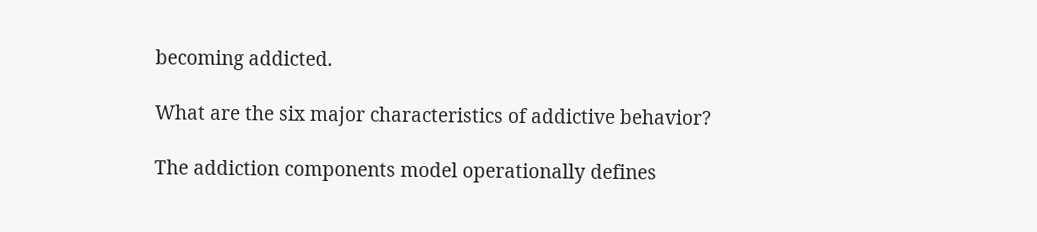becoming addicted.

What are the six major characteristics of addictive behavior?

The addiction components model operationally defines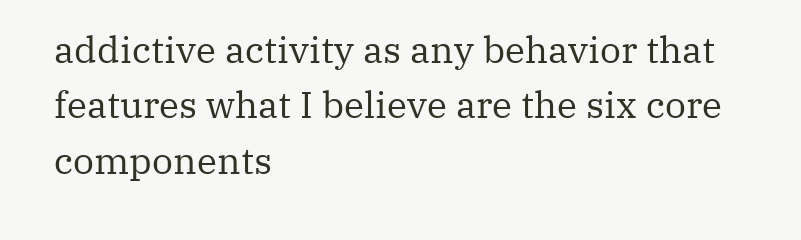addictive activity as any behavior that features what I believe are the six core components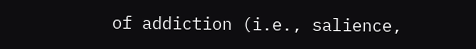of addiction (i.e., salience,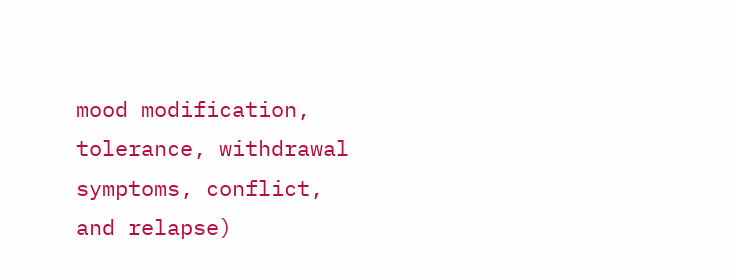mood modification, tolerance, withdrawal symptoms, conflict, and relapse)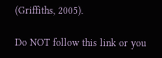(Griffiths, 2005).

Do NOT follow this link or you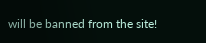will be banned from the site!